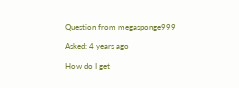Question from megasponge999

Asked: 4 years ago

How do I get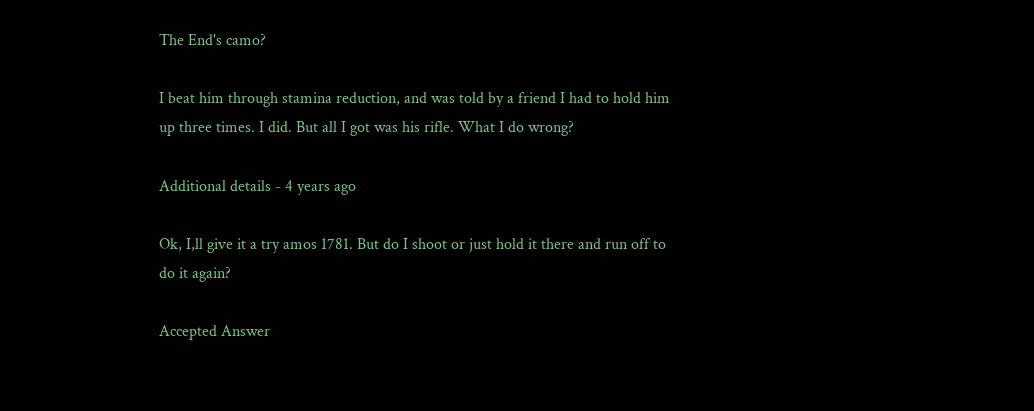The End's camo?

I beat him through stamina reduction, and was told by a friend I had to hold him up three times. I did. But all I got was his rifle. What I do wrong?

Additional details - 4 years ago

Ok, I,ll give it a try amos 1781. But do I shoot or just hold it there and run off to do it again?

Accepted Answer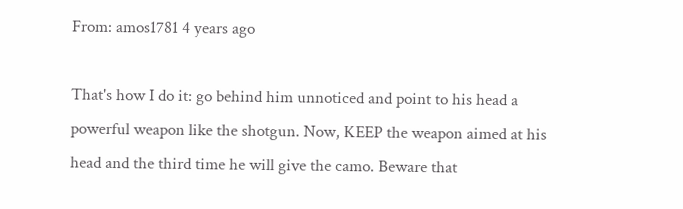From: amos1781 4 years ago

That's how I do it: go behind him unnoticed and point to his head a powerful weapon like the shotgun. Now, KEEP the weapon aimed at his head and the third time he will give the camo. Beware that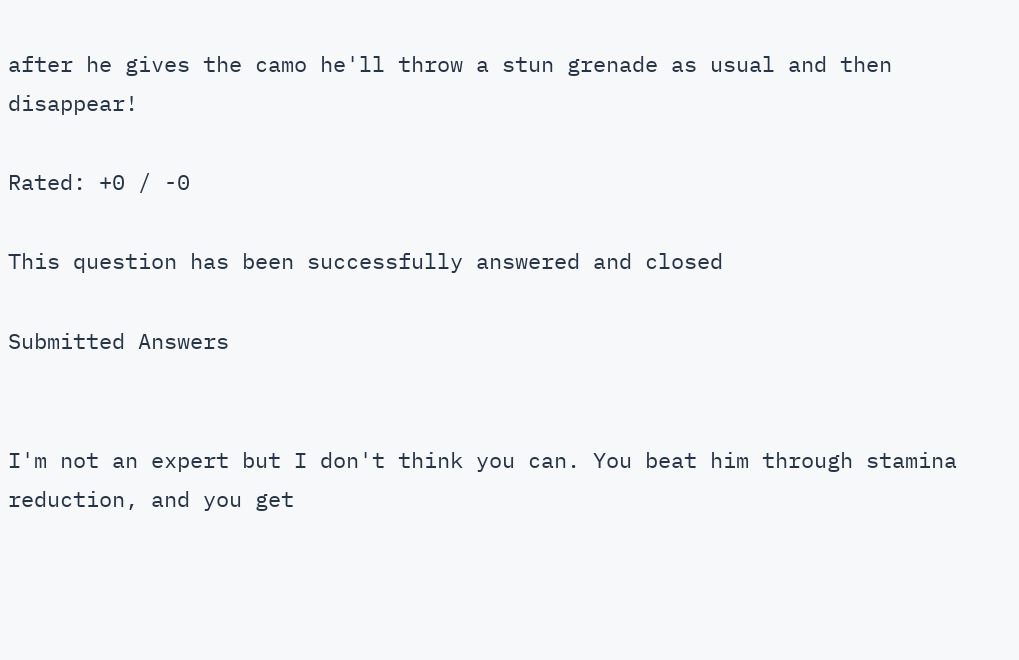after he gives the camo he'll throw a stun grenade as usual and then disappear!

Rated: +0 / -0

This question has been successfully answered and closed

Submitted Answers


I'm not an expert but I don't think you can. You beat him through stamina reduction, and you get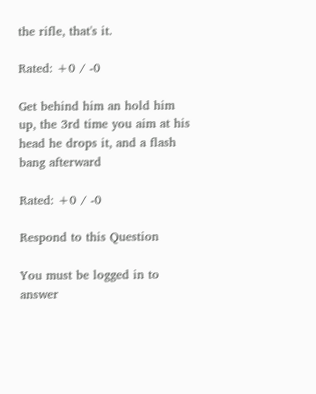the rifle, that's it.

Rated: +0 / -0

Get behind him an hold him up, the 3rd time you aim at his head he drops it, and a flash bang afterward

Rated: +0 / -0

Respond to this Question

You must be logged in to answer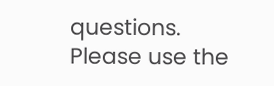questions. Please use the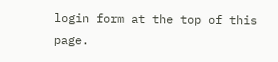login form at the top of this page.